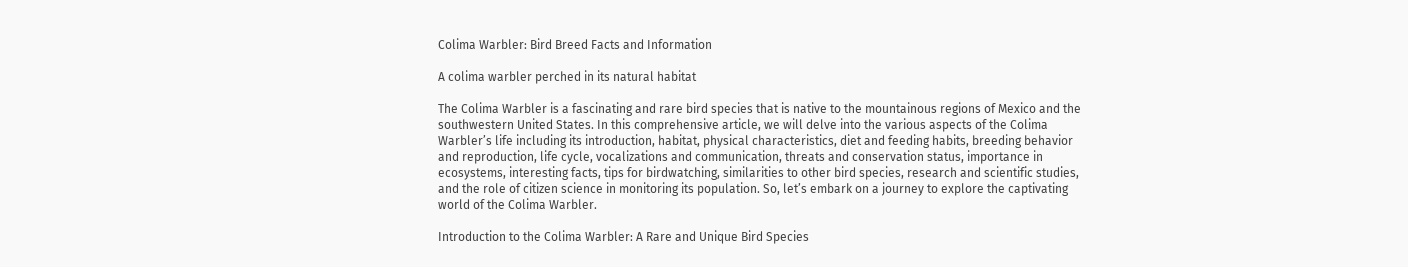Colima Warbler: Bird Breed Facts and Information

A colima warbler perched in its natural habitat

The Colima Warbler is a fascinating and rare bird species that is native to the mountainous regions of Mexico and the southwestern United States. In this comprehensive article, we will delve into the various aspects of the Colima Warbler’s life including its introduction, habitat, physical characteristics, diet and feeding habits, breeding behavior and reproduction, life cycle, vocalizations and communication, threats and conservation status, importance in ecosystems, interesting facts, tips for birdwatching, similarities to other bird species, research and scientific studies, and the role of citizen science in monitoring its population. So, let’s embark on a journey to explore the captivating world of the Colima Warbler.

Introduction to the Colima Warbler: A Rare and Unique Bird Species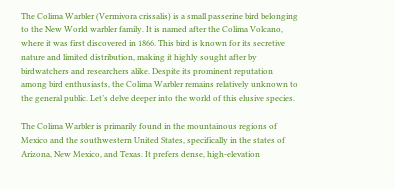The Colima Warbler (Vermivora crissalis) is a small passerine bird belonging to the New World warbler family. It is named after the Colima Volcano, where it was first discovered in 1866. This bird is known for its secretive nature and limited distribution, making it highly sought after by birdwatchers and researchers alike. Despite its prominent reputation among bird enthusiasts, the Colima Warbler remains relatively unknown to the general public. Let’s delve deeper into the world of this elusive species.

The Colima Warbler is primarily found in the mountainous regions of Mexico and the southwestern United States, specifically in the states of Arizona, New Mexico, and Texas. It prefers dense, high-elevation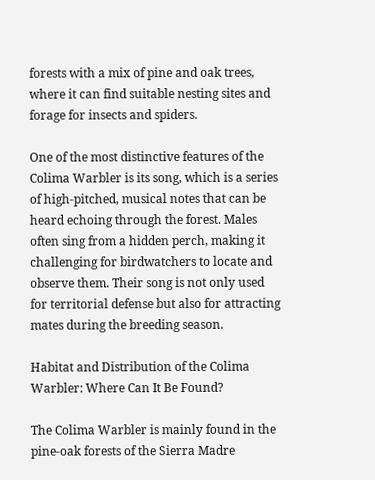forests with a mix of pine and oak trees, where it can find suitable nesting sites and forage for insects and spiders.

One of the most distinctive features of the Colima Warbler is its song, which is a series of high-pitched, musical notes that can be heard echoing through the forest. Males often sing from a hidden perch, making it challenging for birdwatchers to locate and observe them. Their song is not only used for territorial defense but also for attracting mates during the breeding season.

Habitat and Distribution of the Colima Warbler: Where Can It Be Found?

The Colima Warbler is mainly found in the pine-oak forests of the Sierra Madre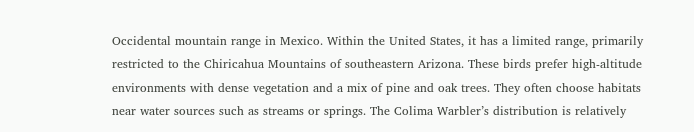Occidental mountain range in Mexico. Within the United States, it has a limited range, primarily restricted to the Chiricahua Mountains of southeastern Arizona. These birds prefer high-altitude environments with dense vegetation and a mix of pine and oak trees. They often choose habitats near water sources such as streams or springs. The Colima Warbler’s distribution is relatively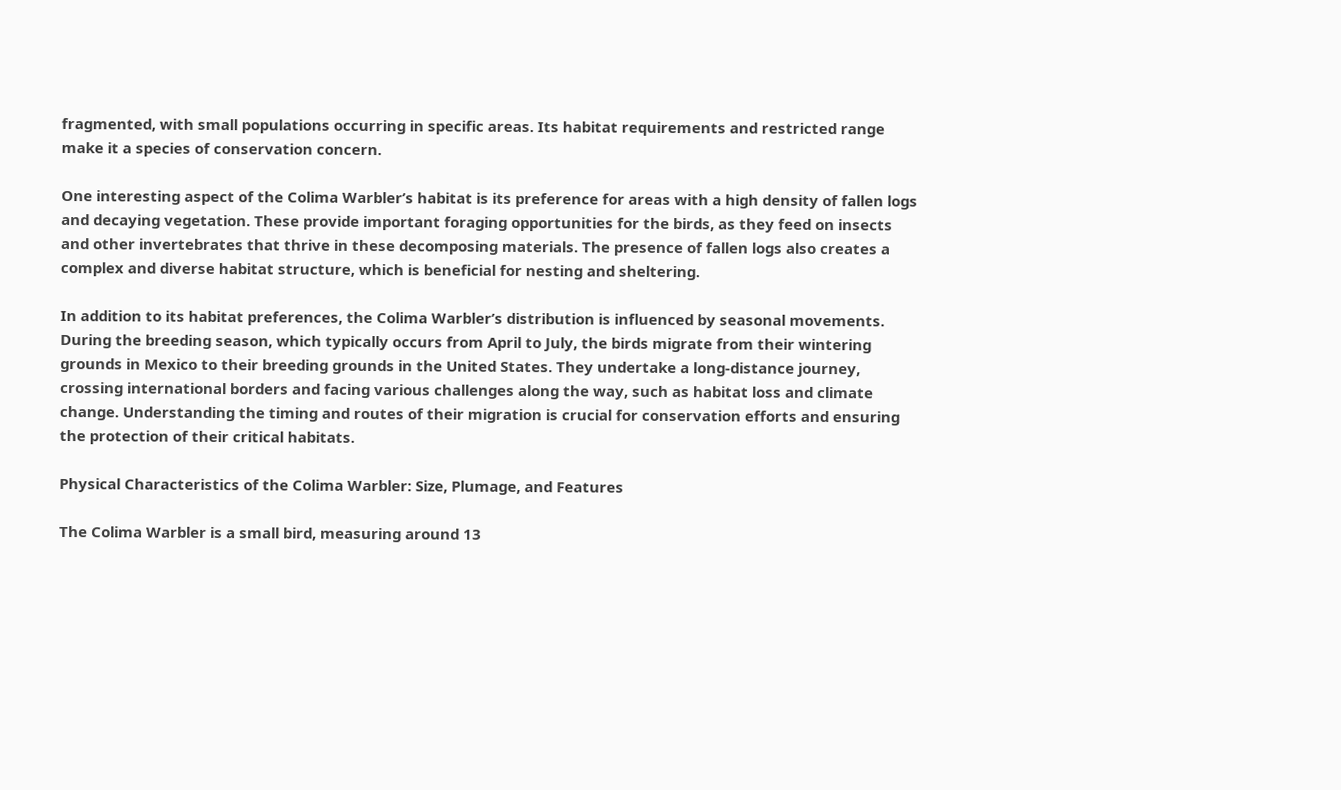fragmented, with small populations occurring in specific areas. Its habitat requirements and restricted range make it a species of conservation concern.

One interesting aspect of the Colima Warbler’s habitat is its preference for areas with a high density of fallen logs and decaying vegetation. These provide important foraging opportunities for the birds, as they feed on insects and other invertebrates that thrive in these decomposing materials. The presence of fallen logs also creates a complex and diverse habitat structure, which is beneficial for nesting and sheltering.

In addition to its habitat preferences, the Colima Warbler’s distribution is influenced by seasonal movements. During the breeding season, which typically occurs from April to July, the birds migrate from their wintering grounds in Mexico to their breeding grounds in the United States. They undertake a long-distance journey, crossing international borders and facing various challenges along the way, such as habitat loss and climate change. Understanding the timing and routes of their migration is crucial for conservation efforts and ensuring the protection of their critical habitats.

Physical Characteristics of the Colima Warbler: Size, Plumage, and Features

The Colima Warbler is a small bird, measuring around 13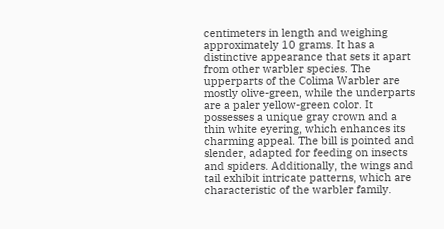centimeters in length and weighing approximately 10 grams. It has a distinctive appearance that sets it apart from other warbler species. The upperparts of the Colima Warbler are mostly olive-green, while the underparts are a paler yellow-green color. It possesses a unique gray crown and a thin white eyering, which enhances its charming appeal. The bill is pointed and slender, adapted for feeding on insects and spiders. Additionally, the wings and tail exhibit intricate patterns, which are characteristic of the warbler family.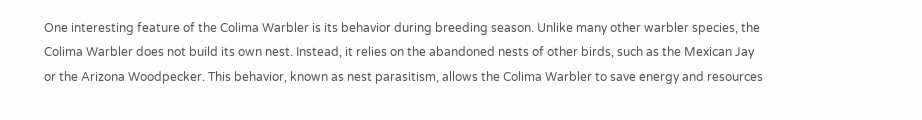One interesting feature of the Colima Warbler is its behavior during breeding season. Unlike many other warbler species, the Colima Warbler does not build its own nest. Instead, it relies on the abandoned nests of other birds, such as the Mexican Jay or the Arizona Woodpecker. This behavior, known as nest parasitism, allows the Colima Warbler to save energy and resources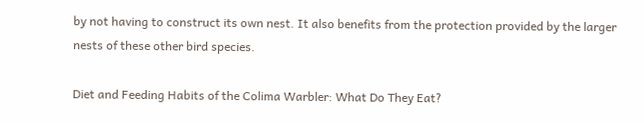by not having to construct its own nest. It also benefits from the protection provided by the larger nests of these other bird species.

Diet and Feeding Habits of the Colima Warbler: What Do They Eat?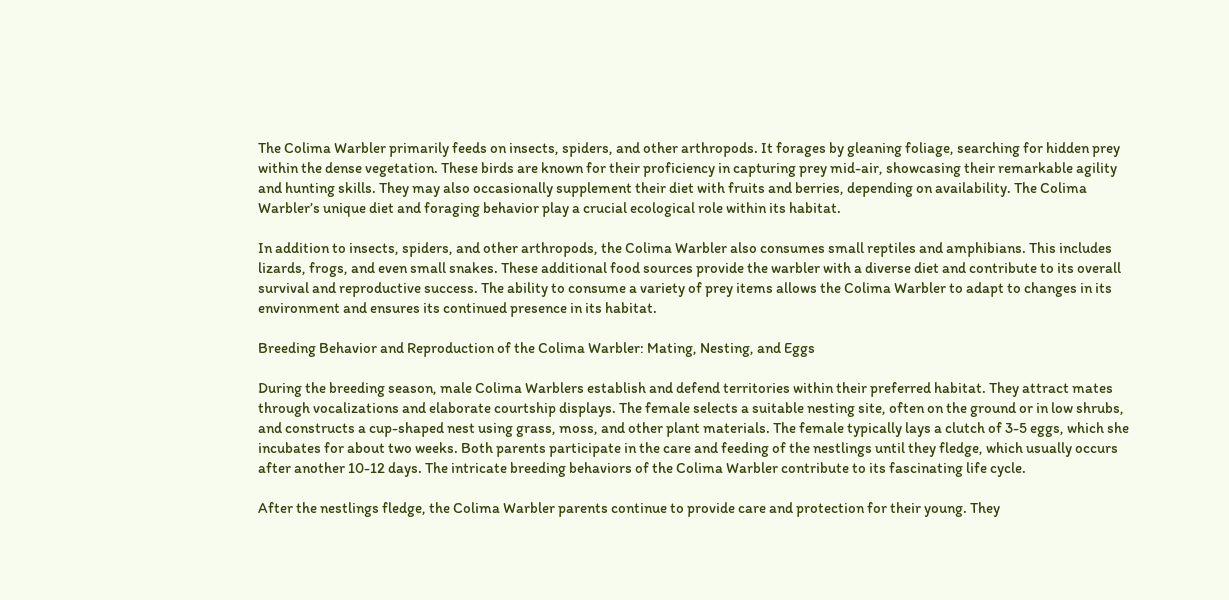The Colima Warbler primarily feeds on insects, spiders, and other arthropods. It forages by gleaning foliage, searching for hidden prey within the dense vegetation. These birds are known for their proficiency in capturing prey mid-air, showcasing their remarkable agility and hunting skills. They may also occasionally supplement their diet with fruits and berries, depending on availability. The Colima Warbler’s unique diet and foraging behavior play a crucial ecological role within its habitat.

In addition to insects, spiders, and other arthropods, the Colima Warbler also consumes small reptiles and amphibians. This includes lizards, frogs, and even small snakes. These additional food sources provide the warbler with a diverse diet and contribute to its overall survival and reproductive success. The ability to consume a variety of prey items allows the Colima Warbler to adapt to changes in its environment and ensures its continued presence in its habitat.

Breeding Behavior and Reproduction of the Colima Warbler: Mating, Nesting, and Eggs

During the breeding season, male Colima Warblers establish and defend territories within their preferred habitat. They attract mates through vocalizations and elaborate courtship displays. The female selects a suitable nesting site, often on the ground or in low shrubs, and constructs a cup-shaped nest using grass, moss, and other plant materials. The female typically lays a clutch of 3-5 eggs, which she incubates for about two weeks. Both parents participate in the care and feeding of the nestlings until they fledge, which usually occurs after another 10-12 days. The intricate breeding behaviors of the Colima Warbler contribute to its fascinating life cycle.

After the nestlings fledge, the Colima Warbler parents continue to provide care and protection for their young. They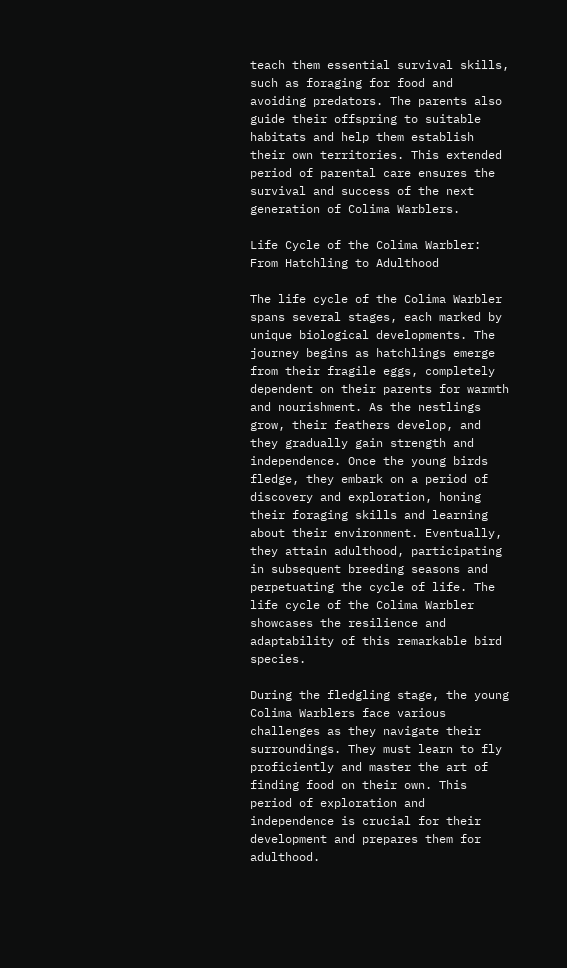teach them essential survival skills, such as foraging for food and avoiding predators. The parents also guide their offspring to suitable habitats and help them establish their own territories. This extended period of parental care ensures the survival and success of the next generation of Colima Warblers.

Life Cycle of the Colima Warbler: From Hatchling to Adulthood

The life cycle of the Colima Warbler spans several stages, each marked by unique biological developments. The journey begins as hatchlings emerge from their fragile eggs, completely dependent on their parents for warmth and nourishment. As the nestlings grow, their feathers develop, and they gradually gain strength and independence. Once the young birds fledge, they embark on a period of discovery and exploration, honing their foraging skills and learning about their environment. Eventually, they attain adulthood, participating in subsequent breeding seasons and perpetuating the cycle of life. The life cycle of the Colima Warbler showcases the resilience and adaptability of this remarkable bird species.

During the fledgling stage, the young Colima Warblers face various challenges as they navigate their surroundings. They must learn to fly proficiently and master the art of finding food on their own. This period of exploration and independence is crucial for their development and prepares them for adulthood.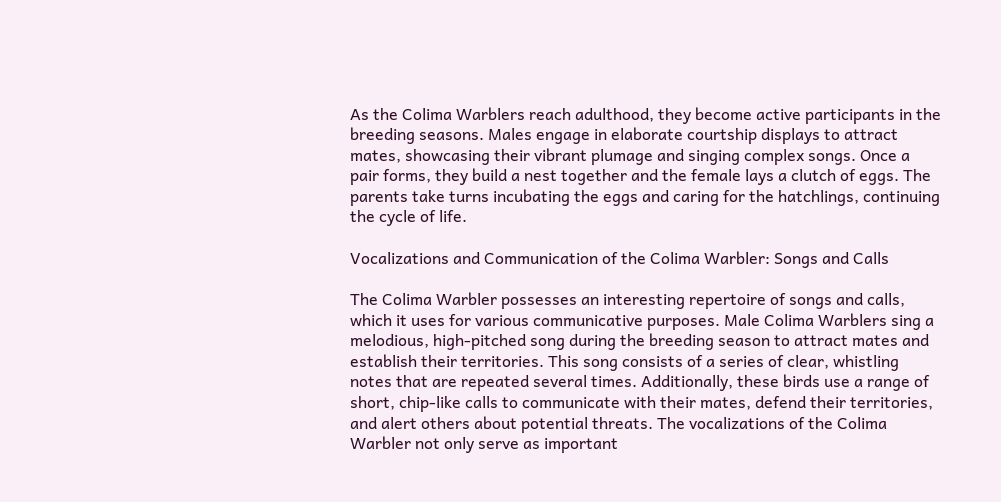As the Colima Warblers reach adulthood, they become active participants in the breeding seasons. Males engage in elaborate courtship displays to attract mates, showcasing their vibrant plumage and singing complex songs. Once a pair forms, they build a nest together and the female lays a clutch of eggs. The parents take turns incubating the eggs and caring for the hatchlings, continuing the cycle of life.

Vocalizations and Communication of the Colima Warbler: Songs and Calls

The Colima Warbler possesses an interesting repertoire of songs and calls, which it uses for various communicative purposes. Male Colima Warblers sing a melodious, high-pitched song during the breeding season to attract mates and establish their territories. This song consists of a series of clear, whistling notes that are repeated several times. Additionally, these birds use a range of short, chip-like calls to communicate with their mates, defend their territories, and alert others about potential threats. The vocalizations of the Colima Warbler not only serve as important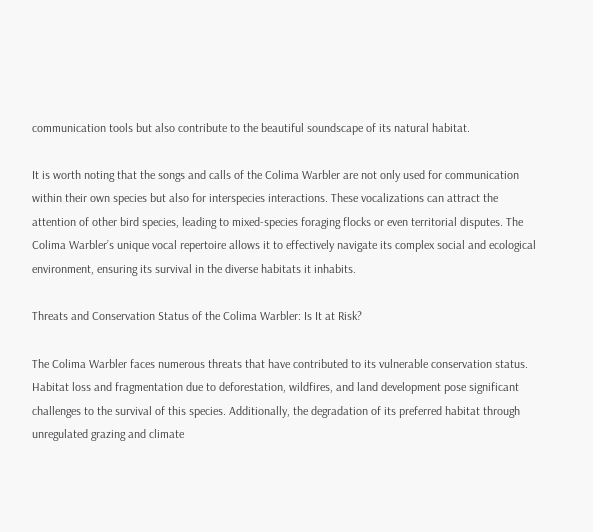communication tools but also contribute to the beautiful soundscape of its natural habitat.

It is worth noting that the songs and calls of the Colima Warbler are not only used for communication within their own species but also for interspecies interactions. These vocalizations can attract the attention of other bird species, leading to mixed-species foraging flocks or even territorial disputes. The Colima Warbler’s unique vocal repertoire allows it to effectively navigate its complex social and ecological environment, ensuring its survival in the diverse habitats it inhabits.

Threats and Conservation Status of the Colima Warbler: Is It at Risk?

The Colima Warbler faces numerous threats that have contributed to its vulnerable conservation status. Habitat loss and fragmentation due to deforestation, wildfires, and land development pose significant challenges to the survival of this species. Additionally, the degradation of its preferred habitat through unregulated grazing and climate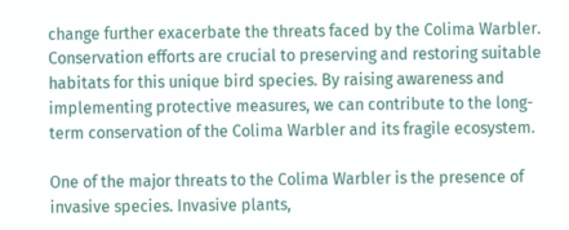change further exacerbate the threats faced by the Colima Warbler. Conservation efforts are crucial to preserving and restoring suitable habitats for this unique bird species. By raising awareness and implementing protective measures, we can contribute to the long-term conservation of the Colima Warbler and its fragile ecosystem.

One of the major threats to the Colima Warbler is the presence of invasive species. Invasive plants,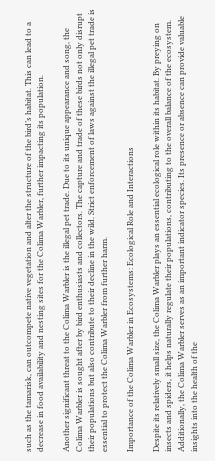such as the tamarisk, can outcompete native vegetation and alter the structure of the bird’s habitat. This can lead to a decrease in food availability and nesting sites for the Colima Warbler, further impacting its population.

Another significant threat to the Colima Warbler is the illegal pet trade. Due to its unique appearance and song, the Colima Warbler is sought after by bird enthusiasts and collectors. The capture and trade of these birds not only disrupt their populations but also contribute to their decline in the wild. Strict enforcement of laws against the illegal pet trade is essential to protect the Colima Warbler from further harm.

Importance of the Colima Warbler in Ecosystems: Ecological Role and Interactions

Despite its relatively small size, the Colima Warbler plays an essential ecological role within its habitat. By preying on insects and spiders, it helps naturally regulate their populations, contributing to the overall balance of the ecosystem. Additionally, the Colima Warbler serves as an important indicator species. Its presence or absence can provide valuable insights into the health of the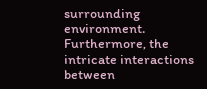surrounding environment. Furthermore, the intricate interactions between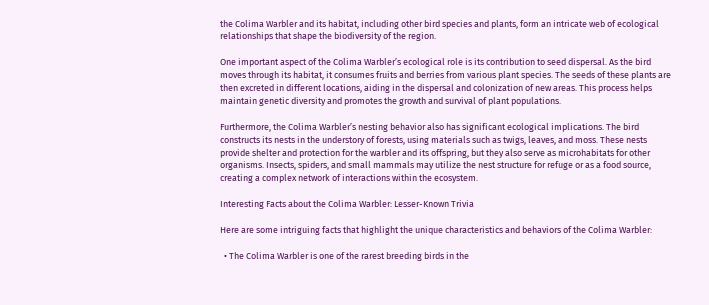the Colima Warbler and its habitat, including other bird species and plants, form an intricate web of ecological relationships that shape the biodiversity of the region.

One important aspect of the Colima Warbler’s ecological role is its contribution to seed dispersal. As the bird moves through its habitat, it consumes fruits and berries from various plant species. The seeds of these plants are then excreted in different locations, aiding in the dispersal and colonization of new areas. This process helps maintain genetic diversity and promotes the growth and survival of plant populations.

Furthermore, the Colima Warbler’s nesting behavior also has significant ecological implications. The bird constructs its nests in the understory of forests, using materials such as twigs, leaves, and moss. These nests provide shelter and protection for the warbler and its offspring, but they also serve as microhabitats for other organisms. Insects, spiders, and small mammals may utilize the nest structure for refuge or as a food source, creating a complex network of interactions within the ecosystem.

Interesting Facts about the Colima Warbler: Lesser-Known Trivia

Here are some intriguing facts that highlight the unique characteristics and behaviors of the Colima Warbler:

  • The Colima Warbler is one of the rarest breeding birds in the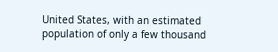United States, with an estimated population of only a few thousand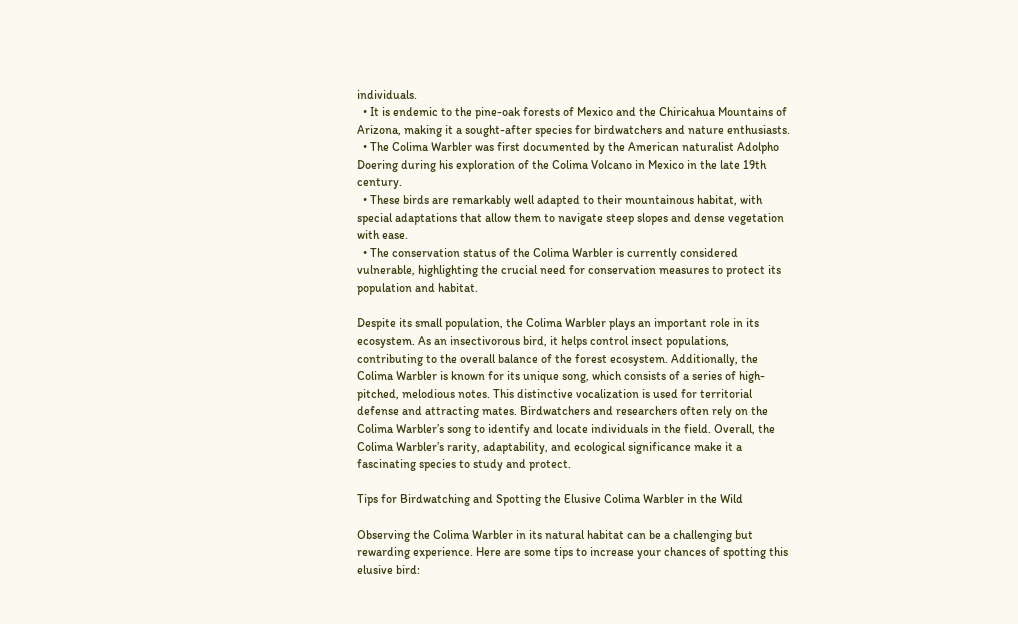individuals.
  • It is endemic to the pine-oak forests of Mexico and the Chiricahua Mountains of Arizona, making it a sought-after species for birdwatchers and nature enthusiasts.
  • The Colima Warbler was first documented by the American naturalist Adolpho Doering during his exploration of the Colima Volcano in Mexico in the late 19th century.
  • These birds are remarkably well adapted to their mountainous habitat, with special adaptations that allow them to navigate steep slopes and dense vegetation with ease.
  • The conservation status of the Colima Warbler is currently considered vulnerable, highlighting the crucial need for conservation measures to protect its population and habitat.

Despite its small population, the Colima Warbler plays an important role in its ecosystem. As an insectivorous bird, it helps control insect populations, contributing to the overall balance of the forest ecosystem. Additionally, the Colima Warbler is known for its unique song, which consists of a series of high-pitched, melodious notes. This distinctive vocalization is used for territorial defense and attracting mates. Birdwatchers and researchers often rely on the Colima Warbler’s song to identify and locate individuals in the field. Overall, the Colima Warbler’s rarity, adaptability, and ecological significance make it a fascinating species to study and protect.

Tips for Birdwatching and Spotting the Elusive Colima Warbler in the Wild

Observing the Colima Warbler in its natural habitat can be a challenging but rewarding experience. Here are some tips to increase your chances of spotting this elusive bird: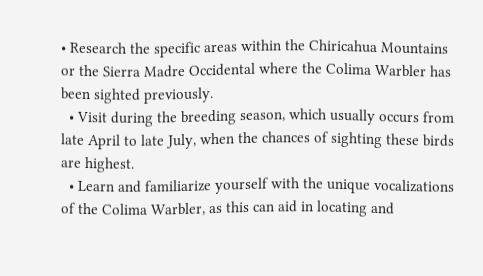• Research the specific areas within the Chiricahua Mountains or the Sierra Madre Occidental where the Colima Warbler has been sighted previously.
  • Visit during the breeding season, which usually occurs from late April to late July, when the chances of sighting these birds are highest.
  • Learn and familiarize yourself with the unique vocalizations of the Colima Warbler, as this can aid in locating and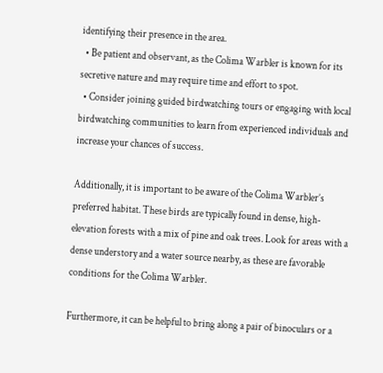identifying their presence in the area.
  • Be patient and observant, as the Colima Warbler is known for its secretive nature and may require time and effort to spot.
  • Consider joining guided birdwatching tours or engaging with local birdwatching communities to learn from experienced individuals and increase your chances of success.

Additionally, it is important to be aware of the Colima Warbler’s preferred habitat. These birds are typically found in dense, high-elevation forests with a mix of pine and oak trees. Look for areas with a dense understory and a water source nearby, as these are favorable conditions for the Colima Warbler.

Furthermore, it can be helpful to bring along a pair of binoculars or a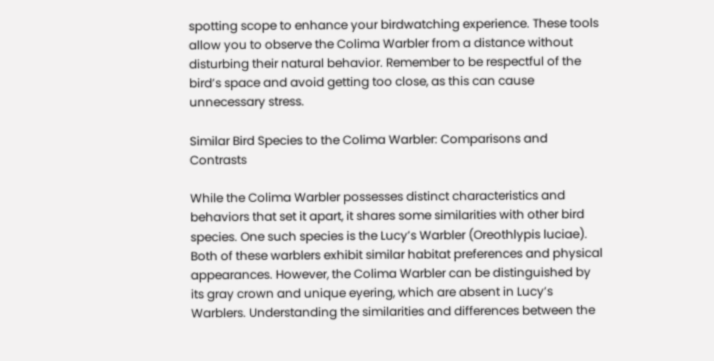spotting scope to enhance your birdwatching experience. These tools allow you to observe the Colima Warbler from a distance without disturbing their natural behavior. Remember to be respectful of the bird’s space and avoid getting too close, as this can cause unnecessary stress.

Similar Bird Species to the Colima Warbler: Comparisons and Contrasts

While the Colima Warbler possesses distinct characteristics and behaviors that set it apart, it shares some similarities with other bird species. One such species is the Lucy’s Warbler (Oreothlypis luciae). Both of these warblers exhibit similar habitat preferences and physical appearances. However, the Colima Warbler can be distinguished by its gray crown and unique eyering, which are absent in Lucy’s Warblers. Understanding the similarities and differences between the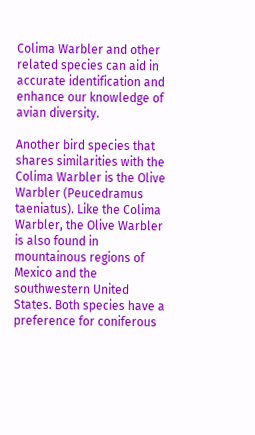Colima Warbler and other related species can aid in accurate identification and enhance our knowledge of avian diversity.

Another bird species that shares similarities with the Colima Warbler is the Olive Warbler (Peucedramus taeniatus). Like the Colima Warbler, the Olive Warbler is also found in mountainous regions of Mexico and the southwestern United States. Both species have a preference for coniferous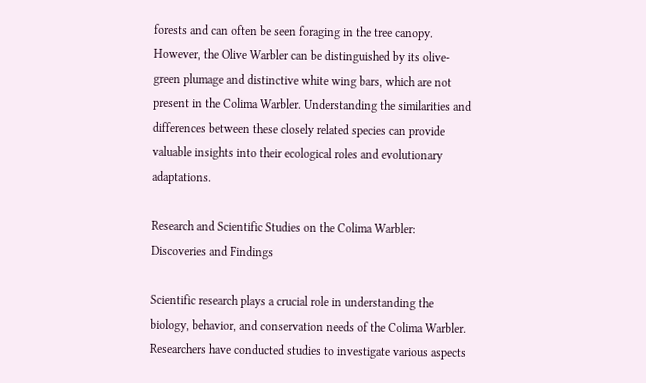forests and can often be seen foraging in the tree canopy. However, the Olive Warbler can be distinguished by its olive-green plumage and distinctive white wing bars, which are not present in the Colima Warbler. Understanding the similarities and differences between these closely related species can provide valuable insights into their ecological roles and evolutionary adaptations.

Research and Scientific Studies on the Colima Warbler: Discoveries and Findings

Scientific research plays a crucial role in understanding the biology, behavior, and conservation needs of the Colima Warbler. Researchers have conducted studies to investigate various aspects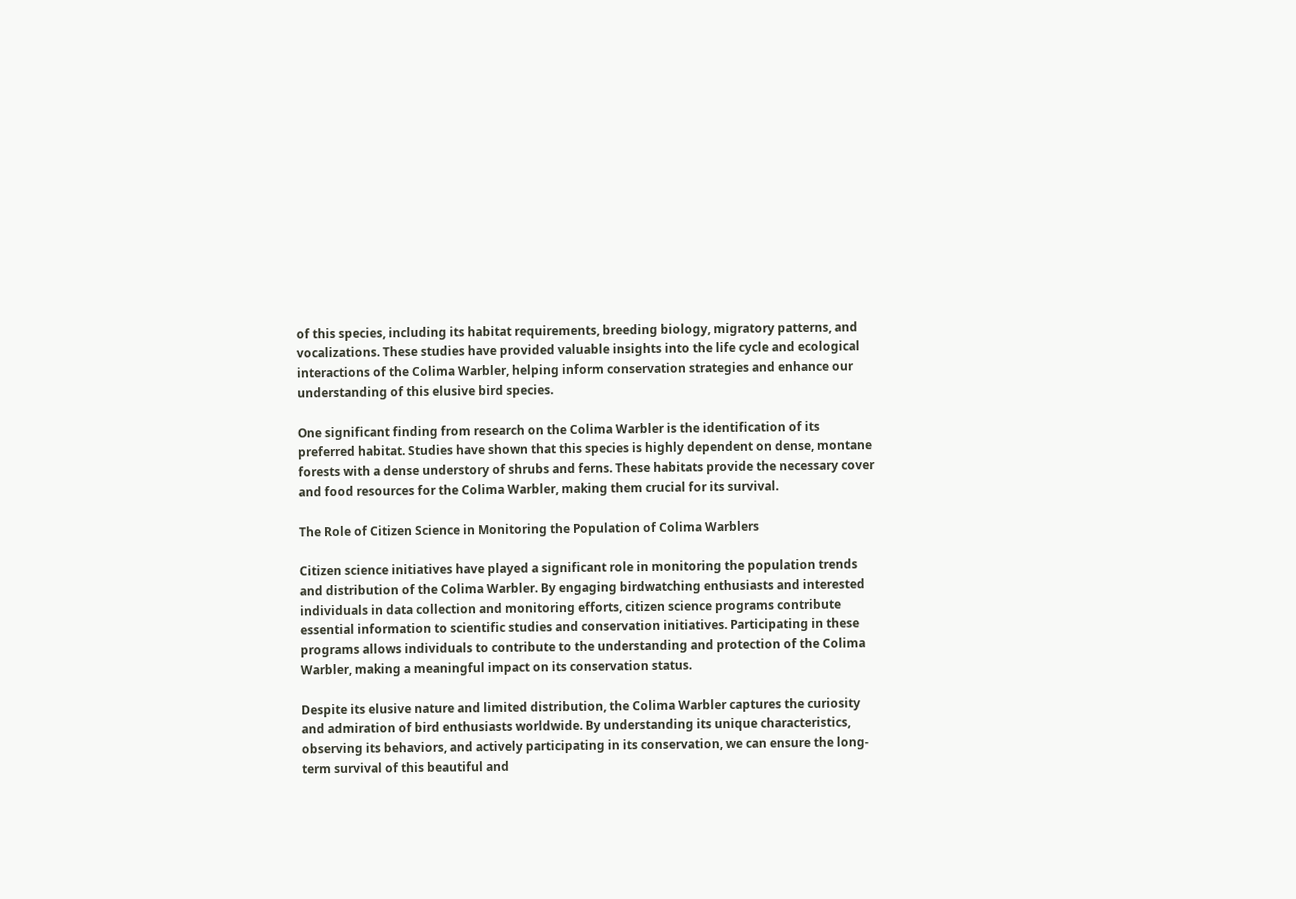of this species, including its habitat requirements, breeding biology, migratory patterns, and vocalizations. These studies have provided valuable insights into the life cycle and ecological interactions of the Colima Warbler, helping inform conservation strategies and enhance our understanding of this elusive bird species.

One significant finding from research on the Colima Warbler is the identification of its preferred habitat. Studies have shown that this species is highly dependent on dense, montane forests with a dense understory of shrubs and ferns. These habitats provide the necessary cover and food resources for the Colima Warbler, making them crucial for its survival.

The Role of Citizen Science in Monitoring the Population of Colima Warblers

Citizen science initiatives have played a significant role in monitoring the population trends and distribution of the Colima Warbler. By engaging birdwatching enthusiasts and interested individuals in data collection and monitoring efforts, citizen science programs contribute essential information to scientific studies and conservation initiatives. Participating in these programs allows individuals to contribute to the understanding and protection of the Colima Warbler, making a meaningful impact on its conservation status.

Despite its elusive nature and limited distribution, the Colima Warbler captures the curiosity and admiration of bird enthusiasts worldwide. By understanding its unique characteristics, observing its behaviors, and actively participating in its conservation, we can ensure the long-term survival of this beautiful and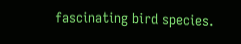fascinating bird species.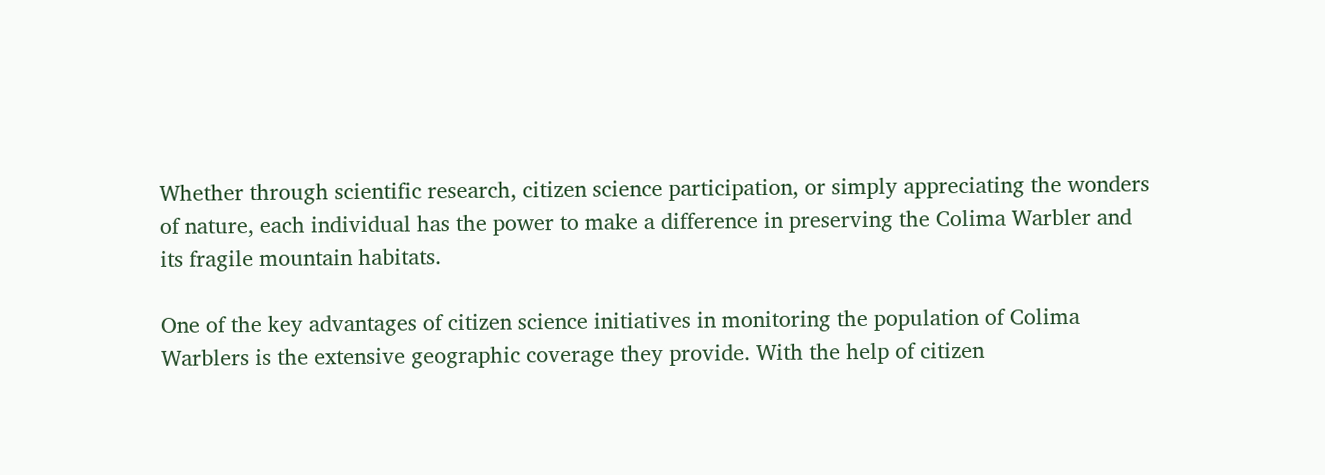Whether through scientific research, citizen science participation, or simply appreciating the wonders of nature, each individual has the power to make a difference in preserving the Colima Warbler and its fragile mountain habitats.

One of the key advantages of citizen science initiatives in monitoring the population of Colima Warblers is the extensive geographic coverage they provide. With the help of citizen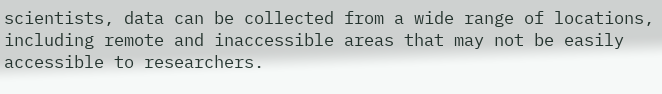scientists, data can be collected from a wide range of locations, including remote and inaccessible areas that may not be easily accessible to researchers.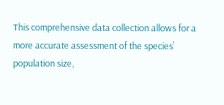This comprehensive data collection allows for a more accurate assessment of the species’ population size,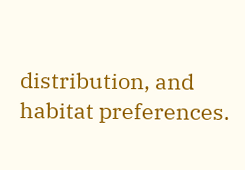distribution, and habitat preferences.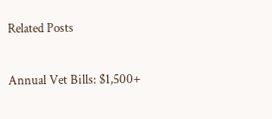Related Posts

Annual Vet Bills: $1,500+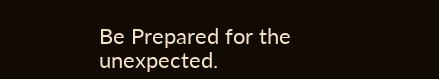Be Prepared for the unexpected.